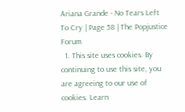Ariana Grande - No Tears Left To Cry | Page 58 | The Popjustice Forum
  1. This site uses cookies. By continuing to use this site, you are agreeing to our use of cookies. Learn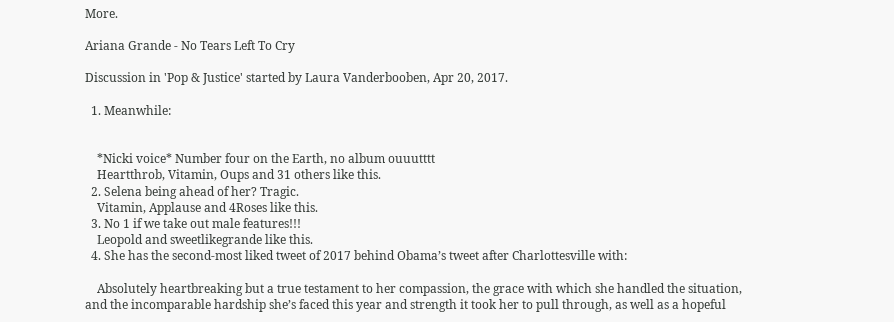More.

Ariana Grande - No Tears Left To Cry

Discussion in 'Pop & Justice' started by Laura Vanderbooben, Apr 20, 2017.

  1. Meanwhile:


    *Nicki voice* Number four on the Earth, no album ouuutttt
    Heartthrob, Vitamin, Oups and 31 others like this.
  2. Selena being ahead of her? Tragic.
    Vitamin, Applause and 4Roses like this.
  3. No 1 if we take out male features!!!
    Leopold and sweetlikegrande like this.
  4. She has the second-most liked tweet of 2017 behind Obama’s tweet after Charlottesville with:

    Absolutely heartbreaking but a true testament to her compassion, the grace with which she handled the situation, and the incomparable hardship she’s faced this year and strength it took her to pull through, as well as a hopeful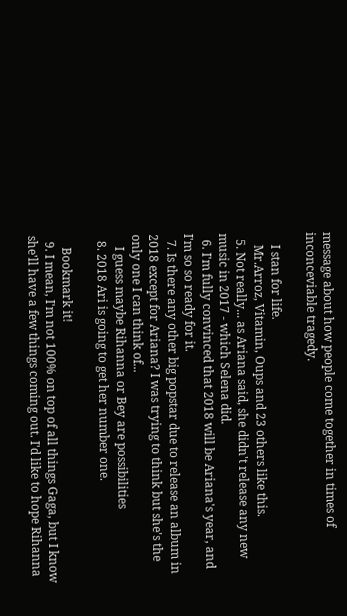message about how people come together in times of inconceviable tragedy.

    I stan for life.
    Mr.Arroz, Vitamin, Oups and 23 others like this.
  5. Not really... as Ariana said, she didn't release any new music in 2017 - which Selena did.
  6. I'm fully convinced that 2018 will be Ariana's year, and I'm so so ready for it.
  7. Is there any other big popstar due to release an album in 2018 except for Ariana? I was trying to think but she's the only one I can think of...
    I guess maybe Rihanna or Bey are possibilities
  8. 2018 Ari is going to get her number one.

    Bookmark it!
  9. I mean, I'm not 100% on top of all things Gaga, but I know she'll have a few things coming out. I'd like to hope Rihanna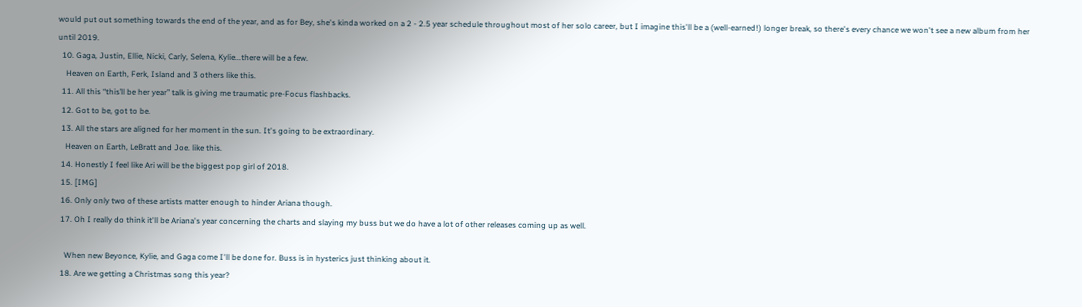would put out something towards the end of the year, and as for Bey, she's kinda worked on a 2 - 2.5 year schedule throughout most of her solo career, but I imagine this'll be a (well-earned!) longer break, so there's every chance we won't see a new album from her until 2019.
  10. Gaga, Justin, Ellie, Nicki, Carly, Selena, Kylie...there will be a few.
    Heaven on Earth, Ferk, Island and 3 others like this.
  11. All this “this’ll be her year” talk is giving me traumatic pre-Focus flashbacks.
  12. Got to be, got to be.
  13. All the stars are aligned for her moment in the sun. It's going to be extraordinary.
    Heaven on Earth, LeBratt and Joe. like this.
  14. Honestly I feel like Ari will be the biggest pop girl of 2018.
  15. [IMG]
  16. Only only two of these artists matter enough to hinder Ariana though.
  17. Oh I really do think it'll be Ariana's year concerning the charts and slaying my buss but we do have a lot of other releases coming up as well.

    When new Beyonce, Kylie, and Gaga come I'll be done for. Buss is in hysterics just thinking about it.
  18. Are we getting a Christmas song this year?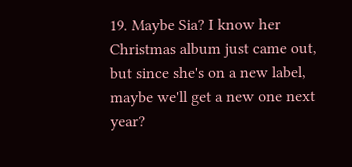19. Maybe Sia? I know her Christmas album just came out, but since she's on a new label, maybe we'll get a new one next year?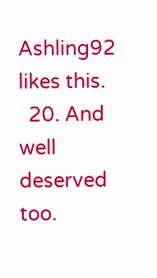Ashling92 likes this.
  20. And well deserved too.